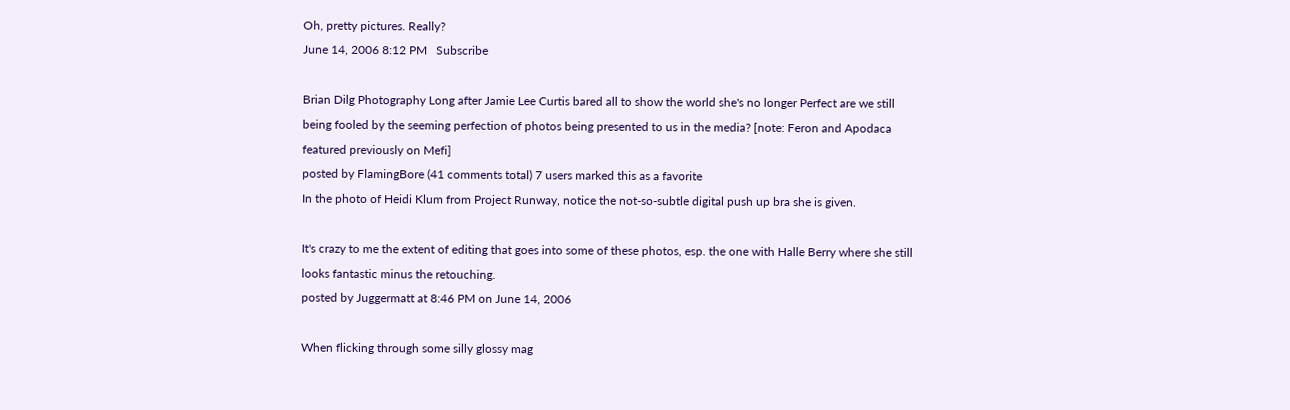Oh, pretty pictures. Really?
June 14, 2006 8:12 PM   Subscribe

Brian Dilg Photography Long after Jamie Lee Curtis bared all to show the world she's no longer Perfect are we still being fooled by the seeming perfection of photos being presented to us in the media? [note: Feron and Apodaca featured previously on Mefi]
posted by FlamingBore (41 comments total) 7 users marked this as a favorite
In the photo of Heidi Klum from Project Runway, notice the not-so-subtle digital push up bra she is given.

It's crazy to me the extent of editing that goes into some of these photos, esp. the one with Halle Berry where she still looks fantastic minus the retouching.
posted by Juggermatt at 8:46 PM on June 14, 2006

When flicking through some silly glossy mag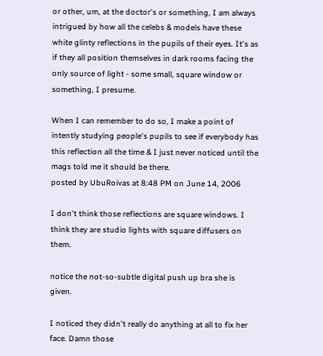or other, um, at the doctor's or something, I am always intrigued by how all the celebs & models have these white glinty reflections in the pupils of their eyes. It's as if they all position themselves in dark rooms facing the only source of light - some small, square window or something, I presume.

When I can remember to do so, I make a point of intently studying people's pupils to see if everybody has this reflection all the time & I just never noticed until the mags told me it should be there.
posted by UbuRoivas at 8:48 PM on June 14, 2006

I don't think those reflections are square windows. I think they are studio lights with square diffusers on them.

notice the not-so-subtle digital push up bra she is given.

I noticed they didn't really do anything at all to fix her face. Damn those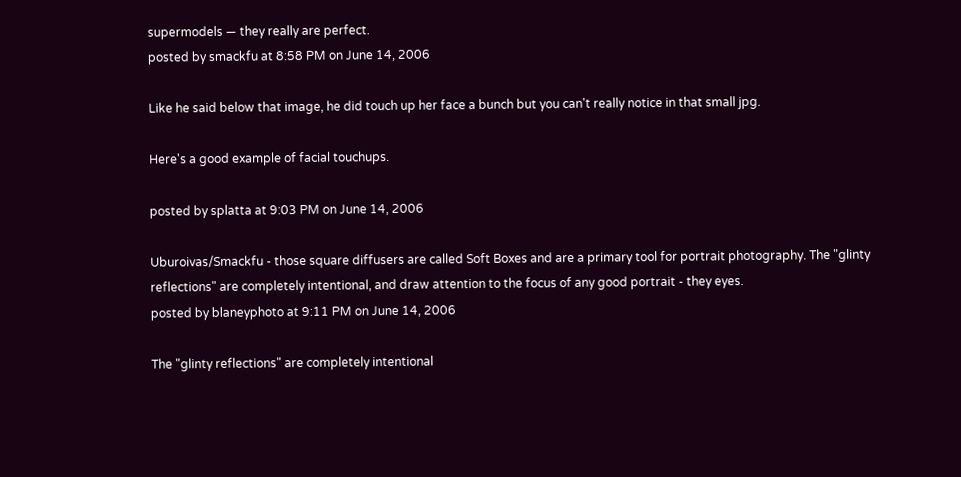supermodels — they really are perfect.
posted by smackfu at 8:58 PM on June 14, 2006

Like he said below that image, he did touch up her face a bunch but you can't really notice in that small jpg.

Here's a good example of facial touchups.

posted by splatta at 9:03 PM on June 14, 2006

Uburoivas/Smackfu - those square diffusers are called Soft Boxes and are a primary tool for portrait photography. The "glinty reflections" are completely intentional, and draw attention to the focus of any good portrait - they eyes.
posted by blaneyphoto at 9:11 PM on June 14, 2006

The "glinty reflections" are completely intentional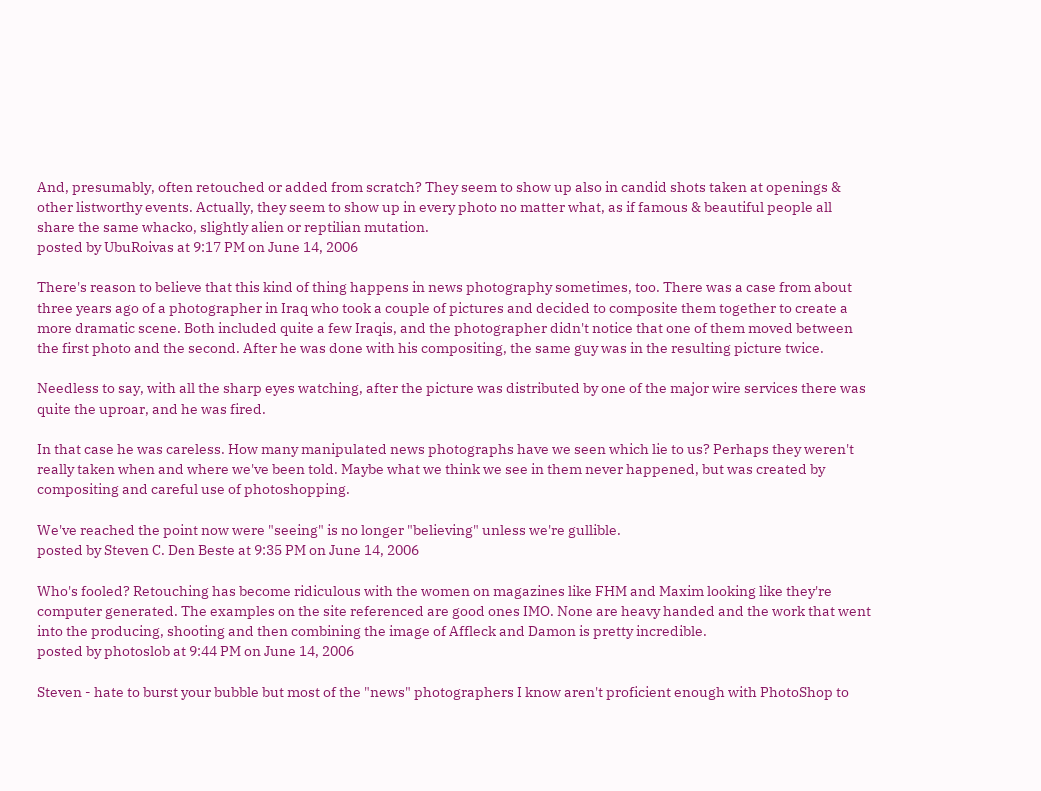And, presumably, often retouched or added from scratch? They seem to show up also in candid shots taken at openings & other listworthy events. Actually, they seem to show up in every photo no matter what, as if famous & beautiful people all share the same whacko, slightly alien or reptilian mutation.
posted by UbuRoivas at 9:17 PM on June 14, 2006

There's reason to believe that this kind of thing happens in news photography sometimes, too. There was a case from about three years ago of a photographer in Iraq who took a couple of pictures and decided to composite them together to create a more dramatic scene. Both included quite a few Iraqis, and the photographer didn't notice that one of them moved between the first photo and the second. After he was done with his compositing, the same guy was in the resulting picture twice.

Needless to say, with all the sharp eyes watching, after the picture was distributed by one of the major wire services there was quite the uproar, and he was fired.

In that case he was careless. How many manipulated news photographs have we seen which lie to us? Perhaps they weren't really taken when and where we've been told. Maybe what we think we see in them never happened, but was created by compositing and careful use of photoshopping.

We've reached the point now were "seeing" is no longer "believing" unless we're gullible.
posted by Steven C. Den Beste at 9:35 PM on June 14, 2006

Who's fooled? Retouching has become ridiculous with the women on magazines like FHM and Maxim looking like they're computer generated. The examples on the site referenced are good ones IMO. None are heavy handed and the work that went into the producing, shooting and then combining the image of Affleck and Damon is pretty incredible.
posted by photoslob at 9:44 PM on June 14, 2006

Steven - hate to burst your bubble but most of the "news" photographers I know aren't proficient enough with PhotoShop to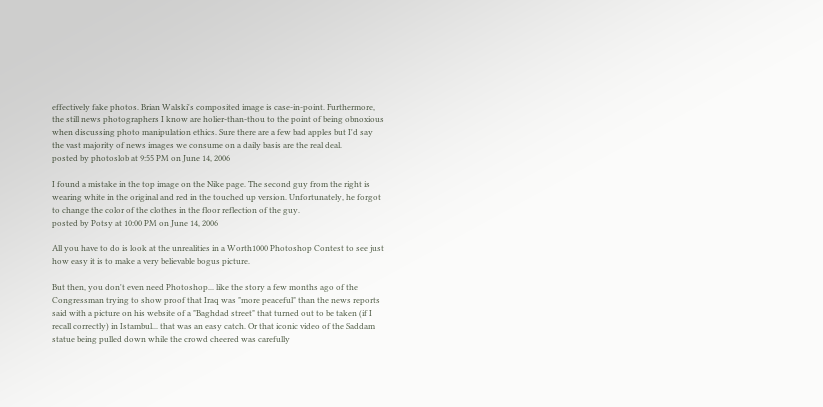effectively fake photos. Brian Walski's composited image is case-in-point. Furthermore, the still news photographers I know are holier-than-thou to the point of being obnoxious when discussing photo manipulation ethics. Sure there are a few bad apples but I'd say the vast majority of news images we consume on a daily basis are the real deal.
posted by photoslob at 9:55 PM on June 14, 2006

I found a mistake in the top image on the Nike page. The second guy from the right is wearing white in the original and red in the touched up version. Unfortunately, he forgot to change the color of the clothes in the floor reflection of the guy.
posted by Potsy at 10:00 PM on June 14, 2006

All you have to do is look at the unrealities in a Worth1000 Photoshop Contest to see just how easy it is to make a very believable bogus picture.

But then, you don't even need Photoshop... like the story a few months ago of the Congressman trying to show proof that Iraq was "more peaceful" than the news reports said with a picture on his website of a "Baghdad street" that turned out to be taken (if I recall correctly) in Istambul... that was an easy catch. Or that iconic video of the Saddam statue being pulled down while the crowd cheered was carefully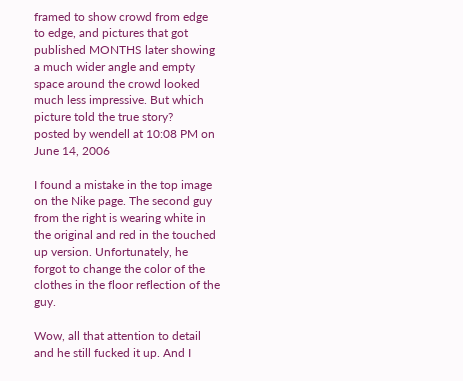framed to show crowd from edge to edge, and pictures that got published MONTHS later showing a much wider angle and empty space around the crowd looked much less impressive. But which picture told the true story?
posted by wendell at 10:08 PM on June 14, 2006

I found a mistake in the top image on the Nike page. The second guy from the right is wearing white in the original and red in the touched up version. Unfortunately, he forgot to change the color of the clothes in the floor reflection of the guy.

Wow, all that attention to detail and he still fucked it up. And I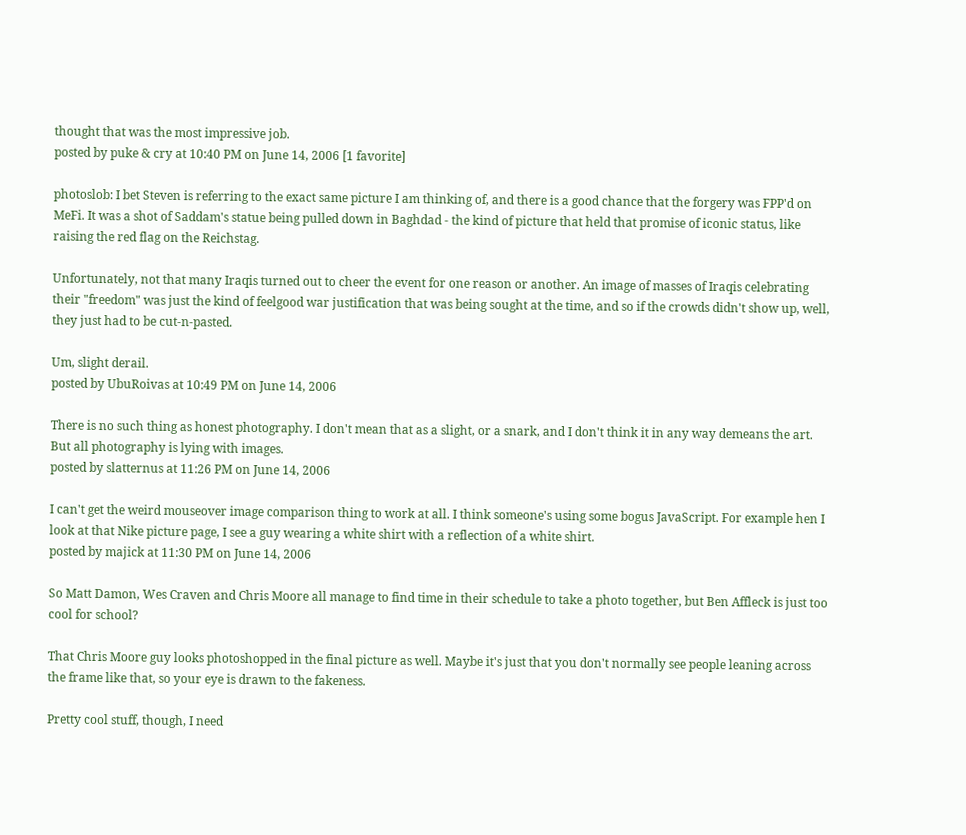thought that was the most impressive job.
posted by puke & cry at 10:40 PM on June 14, 2006 [1 favorite]

photoslob: I bet Steven is referring to the exact same picture I am thinking of, and there is a good chance that the forgery was FPP'd on MeFi. It was a shot of Saddam's statue being pulled down in Baghdad - the kind of picture that held that promise of iconic status, like raising the red flag on the Reichstag.

Unfortunately, not that many Iraqis turned out to cheer the event for one reason or another. An image of masses of Iraqis celebrating their "freedom" was just the kind of feelgood war justification that was being sought at the time, and so if the crowds didn't show up, well, they just had to be cut-n-pasted.

Um, slight derail.
posted by UbuRoivas at 10:49 PM on June 14, 2006

There is no such thing as honest photography. I don't mean that as a slight, or a snark, and I don't think it in any way demeans the art. But all photography is lying with images.
posted by slatternus at 11:26 PM on June 14, 2006

I can't get the weird mouseover image comparison thing to work at all. I think someone's using some bogus JavaScript. For example hen I look at that Nike picture page, I see a guy wearing a white shirt with a reflection of a white shirt.
posted by majick at 11:30 PM on June 14, 2006

So Matt Damon, Wes Craven and Chris Moore all manage to find time in their schedule to take a photo together, but Ben Affleck is just too cool for school?

That Chris Moore guy looks photoshopped in the final picture as well. Maybe it's just that you don't normally see people leaning across the frame like that, so your eye is drawn to the fakeness.

Pretty cool stuff, though, I need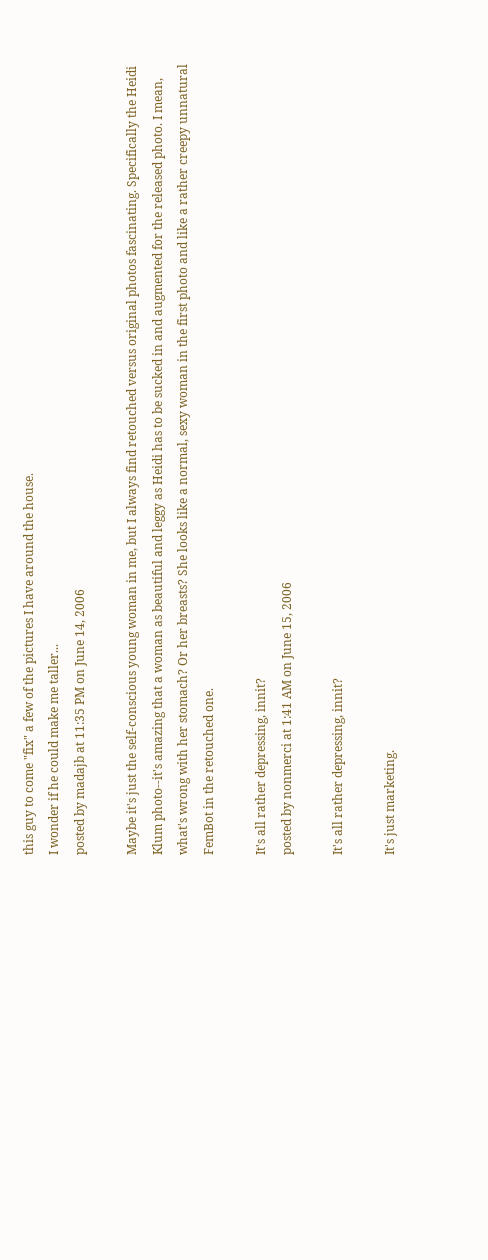this guy to come "fix" a few of the pictures I have around the house.
I wonder if he could make me taller...
posted by madajb at 11:35 PM on June 14, 2006

Maybe it's just the self-conscious young woman in me, but I always find retouched versus original photos fascinating. Specifically the Heidi Klum photo--it's amazing that a woman as beautiful and leggy as Heidi has to be sucked in and augmented for the released photo. I mean, what's wrong with her stomach? Or her breasts? She looks like a normal, sexy woman in the first photo and like a rather creepy unnatural FemBot in the retouched one.

It's all rather depressing, innit?
posted by nonmerci at 1:41 AM on June 15, 2006

It's all rather depressing, innit?

It's just marketing.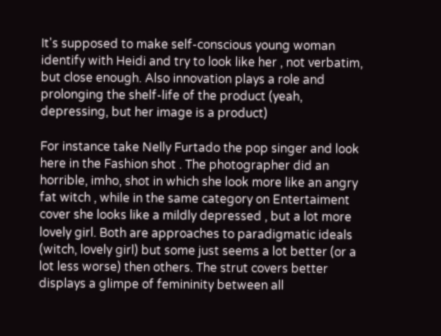It's supposed to make self-conscious young woman identify with Heidi and try to look like her , not verbatim, but close enough. Also innovation plays a role and prolonging the shelf-life of the product (yeah, depressing, but her image is a product)

For instance take Nelly Furtado the pop singer and look here in the Fashion shot . The photographer did an horrible, imho, shot in which she look more like an angry fat witch , while in the same category on Entertaiment cover she looks like a mildly depressed , but a lot more lovely girl. Both are approaches to paradigmatic ideals (witch, lovely girl) but some just seems a lot better (or a lot less worse) then others. The strut covers better displays a glimpe of femininity between all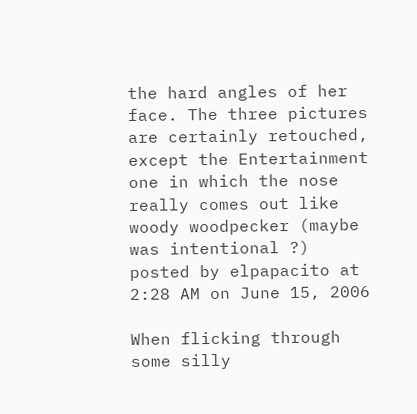the hard angles of her face. The three pictures are certainly retouched, except the Entertainment one in which the nose really comes out like woody woodpecker (maybe was intentional ?)
posted by elpapacito at 2:28 AM on June 15, 2006

When flicking through some silly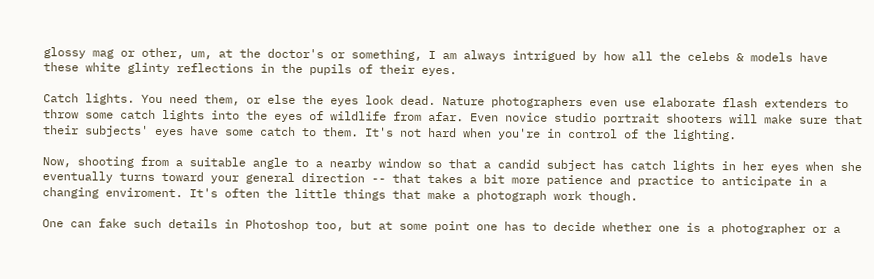glossy mag or other, um, at the doctor's or something, I am always intrigued by how all the celebs & models have these white glinty reflections in the pupils of their eyes.

Catch lights. You need them, or else the eyes look dead. Nature photographers even use elaborate flash extenders to throw some catch lights into the eyes of wildlife from afar. Even novice studio portrait shooters will make sure that their subjects' eyes have some catch to them. It's not hard when you're in control of the lighting.

Now, shooting from a suitable angle to a nearby window so that a candid subject has catch lights in her eyes when she eventually turns toward your general direction -- that takes a bit more patience and practice to anticipate in a changing enviroment. It's often the little things that make a photograph work though.

One can fake such details in Photoshop too, but at some point one has to decide whether one is a photographer or a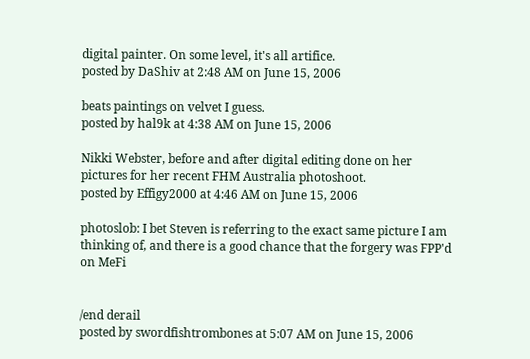digital painter. On some level, it's all artifice.
posted by DaShiv at 2:48 AM on June 15, 2006

beats paintings on velvet I guess.
posted by hal9k at 4:38 AM on June 15, 2006

Nikki Webster, before and after digital editing done on her pictures for her recent FHM Australia photoshoot.
posted by Effigy2000 at 4:46 AM on June 15, 2006

photoslob: I bet Steven is referring to the exact same picture I am thinking of, and there is a good chance that the forgery was FPP'd on MeFi


/end derail
posted by swordfishtrombones at 5:07 AM on June 15, 2006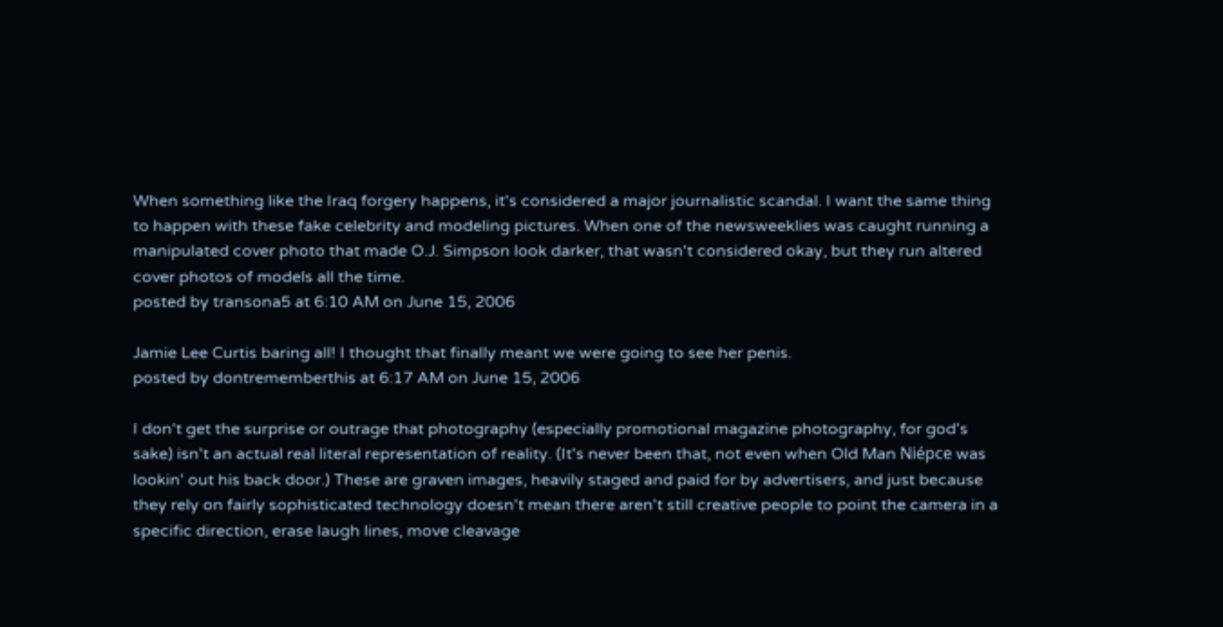When something like the Iraq forgery happens, it's considered a major journalistic scandal. I want the same thing to happen with these fake celebrity and modeling pictures. When one of the newsweeklies was caught running a manipulated cover photo that made O.J. Simpson look darker, that wasn't considered okay, but they run altered cover photos of models all the time.
posted by transona5 at 6:10 AM on June 15, 2006

Jamie Lee Curtis baring all! I thought that finally meant we were going to see her penis.
posted by dontrememberthis at 6:17 AM on June 15, 2006

I don't get the surprise or outrage that photography (especially promotional magazine photography, for god's sake) isn't an actual real literal representation of reality. (It's never been that, not even when Old Man Niépce was lookin' out his back door.) These are graven images, heavily staged and paid for by advertisers, and just because they rely on fairly sophisticated technology doesn't mean there aren't still creative people to point the camera in a specific direction, erase laugh lines, move cleavage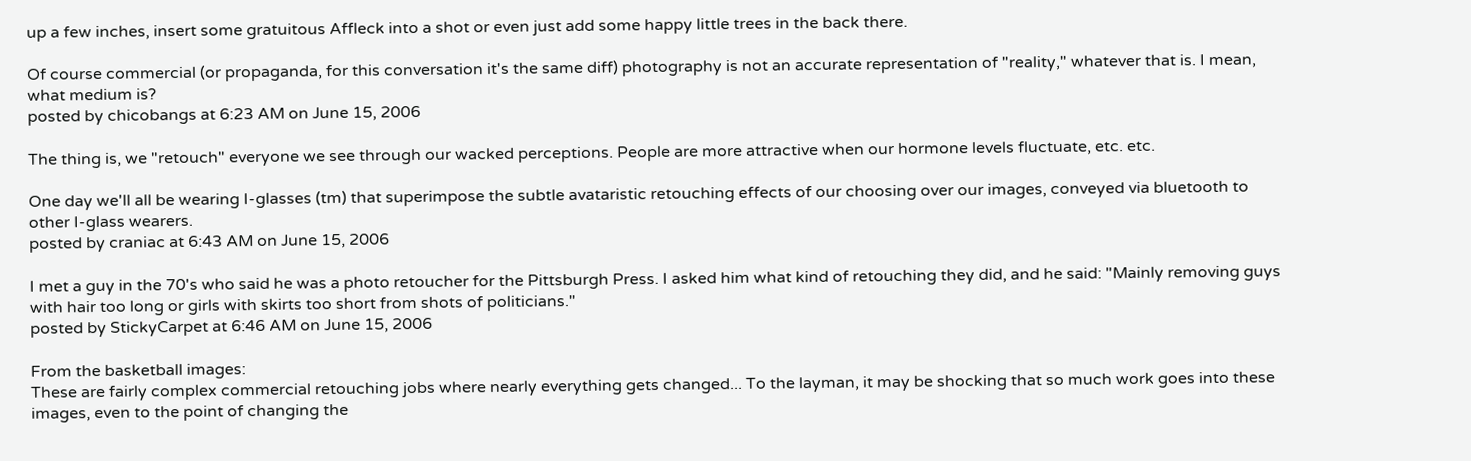up a few inches, insert some gratuitous Affleck into a shot or even just add some happy little trees in the back there.

Of course commercial (or propaganda, for this conversation it's the same diff) photography is not an accurate representation of "reality," whatever that is. I mean, what medium is?
posted by chicobangs at 6:23 AM on June 15, 2006

The thing is, we "retouch" everyone we see through our wacked perceptions. People are more attractive when our hormone levels fluctuate, etc. etc.

One day we'll all be wearing I-glasses (tm) that superimpose the subtle avataristic retouching effects of our choosing over our images, conveyed via bluetooth to other I-glass wearers.
posted by craniac at 6:43 AM on June 15, 2006

I met a guy in the 70's who said he was a photo retoucher for the Pittsburgh Press. I asked him what kind of retouching they did, and he said: "Mainly removing guys with hair too long or girls with skirts too short from shots of politicians."
posted by StickyCarpet at 6:46 AM on June 15, 2006

From the basketball images:
These are fairly complex commercial retouching jobs where nearly everything gets changed... To the layman, it may be shocking that so much work goes into these images, even to the point of changing the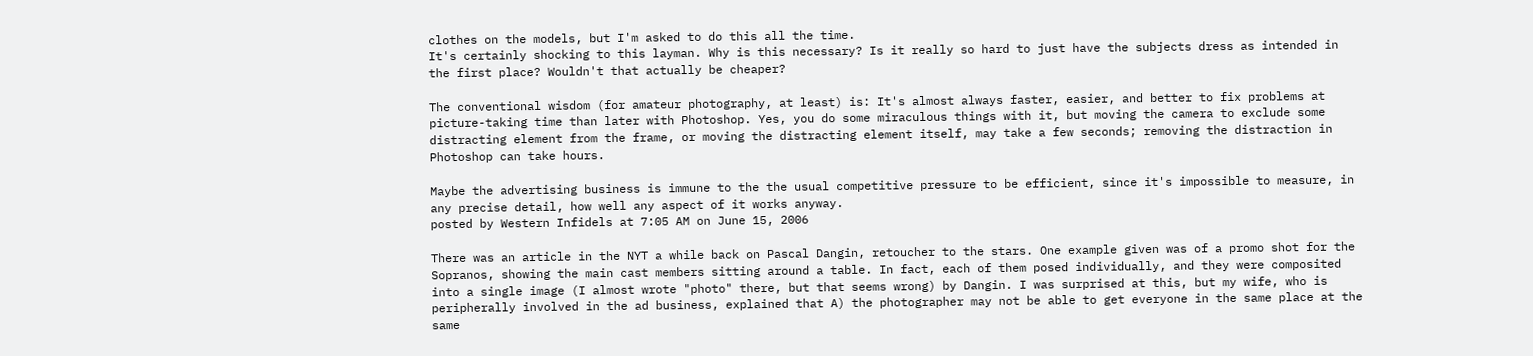clothes on the models, but I'm asked to do this all the time.
It's certainly shocking to this layman. Why is this necessary? Is it really so hard to just have the subjects dress as intended in the first place? Wouldn't that actually be cheaper?

The conventional wisdom (for amateur photography, at least) is: It's almost always faster, easier, and better to fix problems at picture-taking time than later with Photoshop. Yes, you do some miraculous things with it, but moving the camera to exclude some distracting element from the frame, or moving the distracting element itself, may take a few seconds; removing the distraction in Photoshop can take hours.

Maybe the advertising business is immune to the the usual competitive pressure to be efficient, since it's impossible to measure, in any precise detail, how well any aspect of it works anyway.
posted by Western Infidels at 7:05 AM on June 15, 2006

There was an article in the NYT a while back on Pascal Dangin, retoucher to the stars. One example given was of a promo shot for the Sopranos, showing the main cast members sitting around a table. In fact, each of them posed individually, and they were composited into a single image (I almost wrote "photo" there, but that seems wrong) by Dangin. I was surprised at this, but my wife, who is peripherally involved in the ad business, explained that A) the photographer may not be able to get everyone in the same place at the same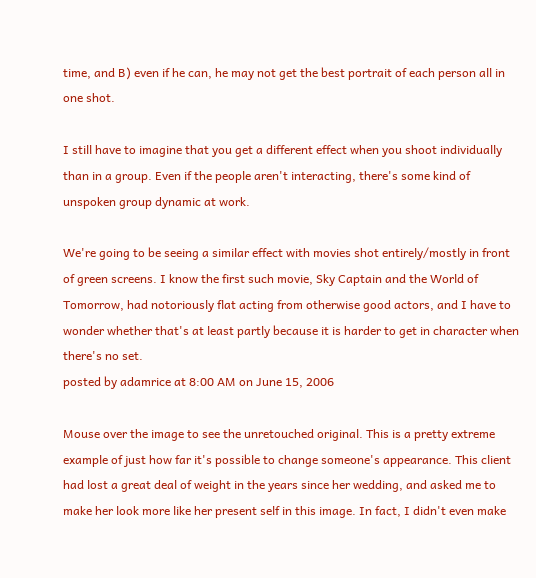time, and B) even if he can, he may not get the best portrait of each person all in one shot.

I still have to imagine that you get a different effect when you shoot individually than in a group. Even if the people aren't interacting, there's some kind of unspoken group dynamic at work.

We're going to be seeing a similar effect with movies shot entirely/mostly in front of green screens. I know the first such movie, Sky Captain and the World of Tomorrow, had notoriously flat acting from otherwise good actors, and I have to wonder whether that's at least partly because it is harder to get in character when there's no set.
posted by adamrice at 8:00 AM on June 15, 2006

Mouse over the image to see the unretouched original. This is a pretty extreme example of just how far it's possible to change someone's appearance. This client had lost a great deal of weight in the years since her wedding, and asked me to make her look more like her present self in this image. In fact, I didn't even make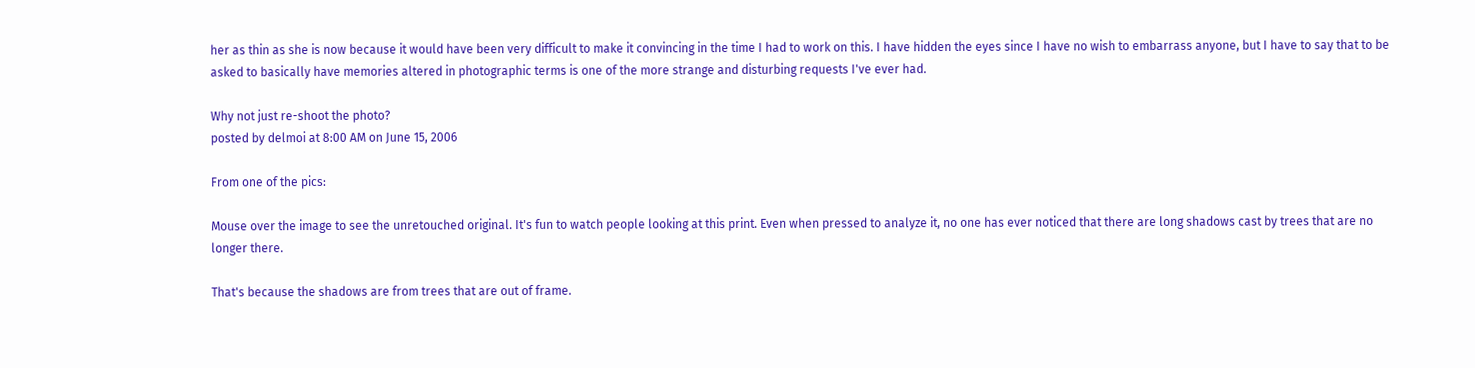her as thin as she is now because it would have been very difficult to make it convincing in the time I had to work on this. I have hidden the eyes since I have no wish to embarrass anyone, but I have to say that to be asked to basically have memories altered in photographic terms is one of the more strange and disturbing requests I've ever had.

Why not just re-shoot the photo?
posted by delmoi at 8:00 AM on June 15, 2006

From one of the pics:

Mouse over the image to see the unretouched original. It's fun to watch people looking at this print. Even when pressed to analyze it, no one has ever noticed that there are long shadows cast by trees that are no longer there.

That's because the shadows are from trees that are out of frame.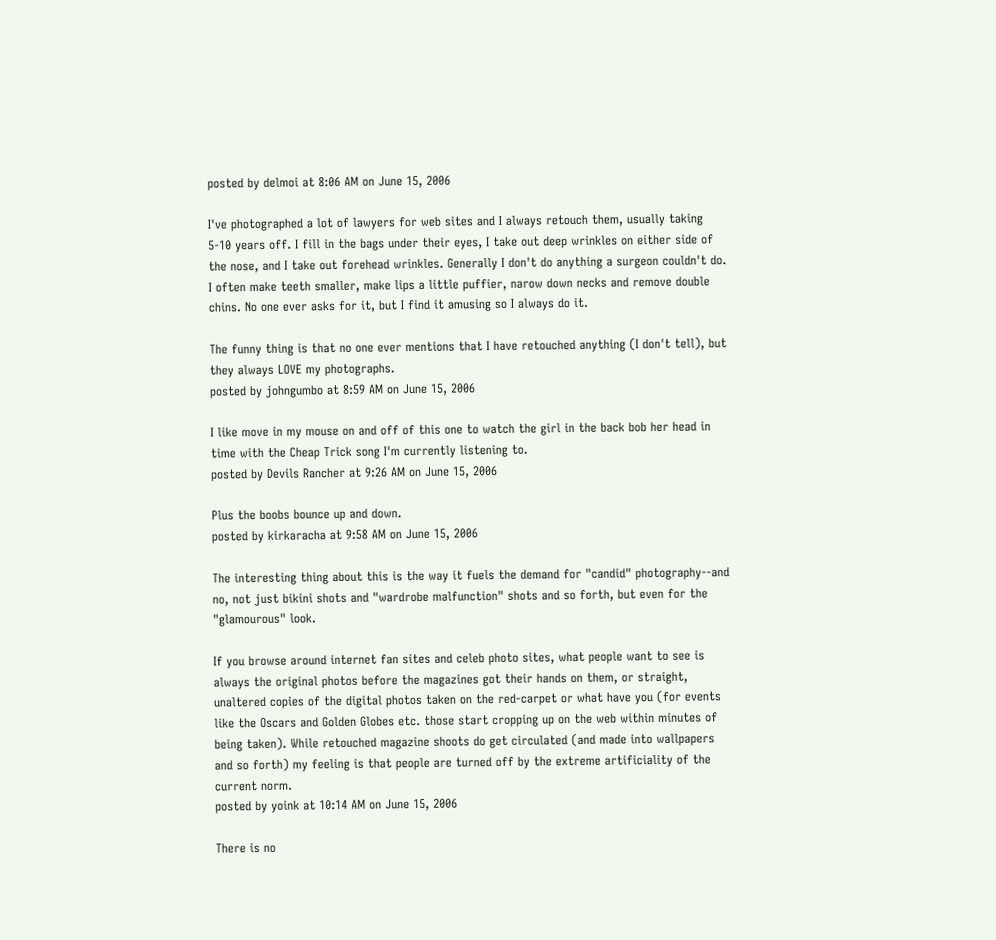posted by delmoi at 8:06 AM on June 15, 2006

I've photographed a lot of lawyers for web sites and I always retouch them, usually taking 5-10 years off. I fill in the bags under their eyes, I take out deep wrinkles on either side of the nose, and I take out forehead wrinkles. Generally I don't do anything a surgeon couldn't do. I often make teeth smaller, make lips a little puffier, narow down necks and remove double chins. No one ever asks for it, but I find it amusing so I always do it.

The funny thing is that no one ever mentions that I have retouched anything (I don't tell), but they always LOVE my photographs.
posted by johngumbo at 8:59 AM on June 15, 2006

I like move in my mouse on and off of this one to watch the girl in the back bob her head in time with the Cheap Trick song I'm currently listening to.
posted by Devils Rancher at 9:26 AM on June 15, 2006

Plus the boobs bounce up and down.
posted by kirkaracha at 9:58 AM on June 15, 2006

The interesting thing about this is the way it fuels the demand for "candid" photography--and no, not just bikini shots and "wardrobe malfunction" shots and so forth, but even for the "glamourous" look.

If you browse around internet fan sites and celeb photo sites, what people want to see is always the original photos before the magazines got their hands on them, or straight, unaltered copies of the digital photos taken on the red-carpet or what have you (for events like the Oscars and Golden Globes etc. those start cropping up on the web within minutes of being taken). While retouched magazine shoots do get circulated (and made into wallpapers and so forth) my feeling is that people are turned off by the extreme artificiality of the current norm.
posted by yoink at 10:14 AM on June 15, 2006

There is no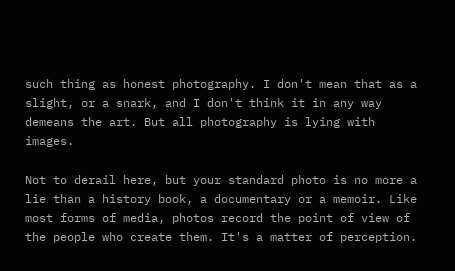such thing as honest photography. I don't mean that as a slight, or a snark, and I don't think it in any way demeans the art. But all photography is lying with images.

Not to derail here, but your standard photo is no more a lie than a history book, a documentary or a memoir. Like most forms of media, photos record the point of view of the people who create them. It's a matter of perception.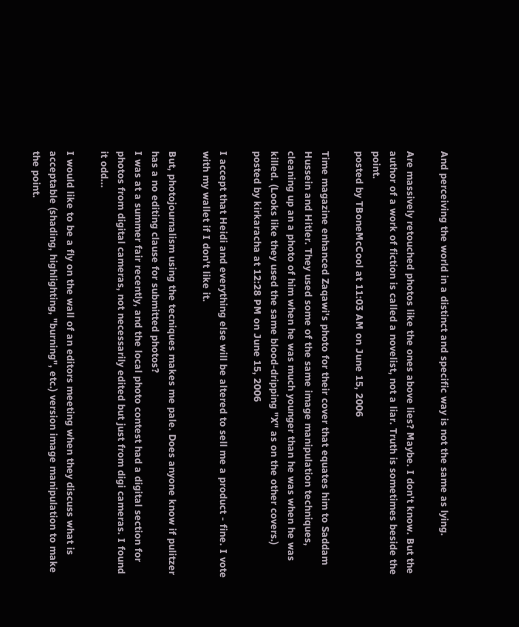And perceiving the world in a distinct and specific way is not the same as lying.

Are massively retouched photos like the ones above lies? Maybe. I don't know. But the author of a work of fiction is called a novelist, not a liar. Truth is sometimes beside the point.
posted by TBoneMcCool at 11:03 AM on June 15, 2006

Time magazine enhanced Zaqawi's photo for their cover that equates him to Saddam Hussein and Hitler. They used some of the same image manipulation techniques, cleaning up an a photo of him when he was much younger than he was when he was killed. (Looks like they used the same blood-dripping "X" as on the other covers.)
posted by kirkaracha at 12:28 PM on June 15, 2006

I accept that Heidi and everything else will be altered to sell me a product - fine. I vote with my wallet if I don't like it.

But, photojournalism using the tecniques makes me pale. Does anyone know if pulitzer has a no editing clause for submitted photos?
I was at a summer fair recently, and the local photo contest had a digital section for photos from digital cameras, not necessarily edited but just from digi cameras. I found it odd...

I would like to be a fly on the wall of an editors meeting when they discuss what is acceptable (shading, highlighting, "burning", etc.) version image manipulation to make the point.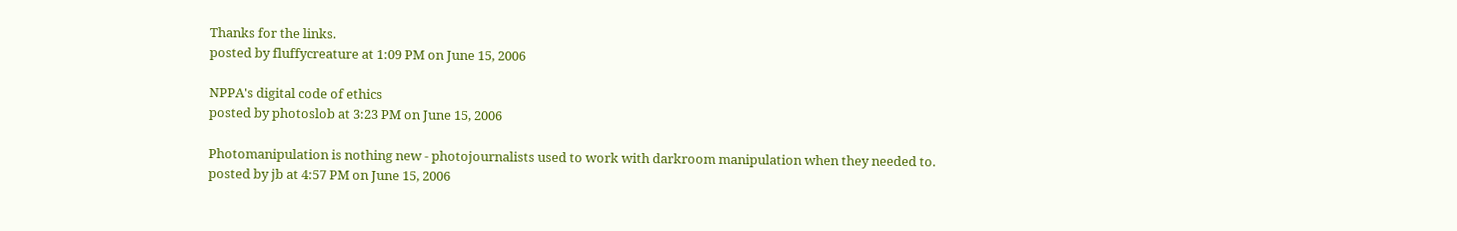Thanks for the links.
posted by fluffycreature at 1:09 PM on June 15, 2006

NPPA's digital code of ethics
posted by photoslob at 3:23 PM on June 15, 2006

Photomanipulation is nothing new - photojournalists used to work with darkroom manipulation when they needed to.
posted by jb at 4:57 PM on June 15, 2006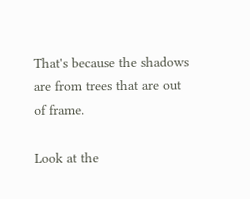That's because the shadows are from trees that are out of frame.

Look at the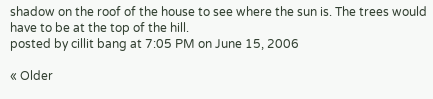shadow on the roof of the house to see where the sun is. The trees would have to be at the top of the hill.
posted by cillit bang at 7:05 PM on June 15, 2006

« Older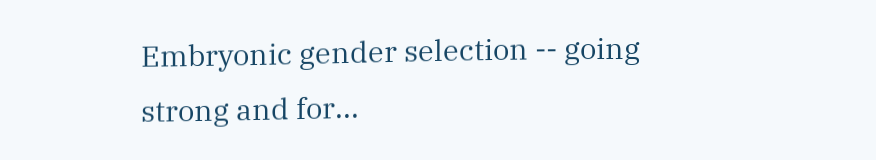Embryonic gender selection -- going strong and for...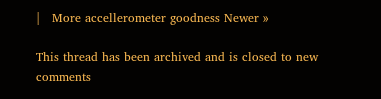|   More accellerometer goodness Newer »

This thread has been archived and is closed to new comments